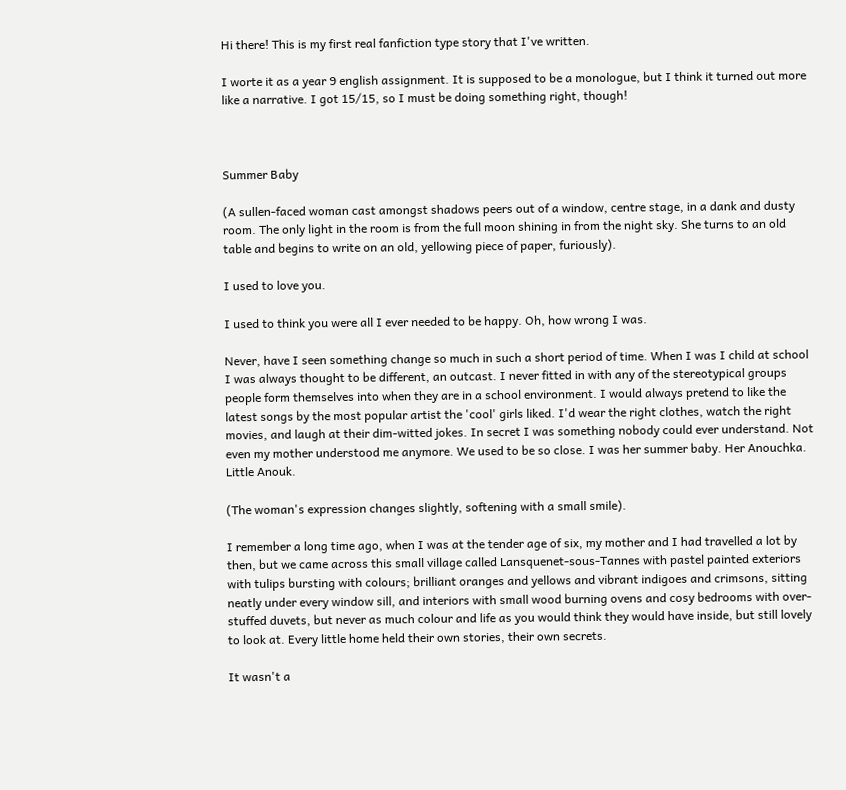Hi there! This is my first real fanfiction type story that I've written.

I worte it as a year 9 english assignment. It is supposed to be a monologue, but I think it turned out more like a narrative. I got 15/15, so I must be doing something right, though!



Summer Baby

(A sullen-faced woman cast amongst shadows peers out of a window, centre stage, in a dank and dusty room. The only light in the room is from the full moon shining in from the night sky. She turns to an old table and begins to write on an old, yellowing piece of paper, furiously).

I used to love you.

I used to think you were all I ever needed to be happy. Oh, how wrong I was.

Never, have I seen something change so much in such a short period of time. When I was I child at school I was always thought to be different, an outcast. I never fitted in with any of the stereotypical groups people form themselves into when they are in a school environment. I would always pretend to like the latest songs by the most popular artist the 'cool' girls liked. I'd wear the right clothes, watch the right movies, and laugh at their dim-witted jokes. In secret I was something nobody could ever understand. Not even my mother understood me anymore. We used to be so close. I was her summer baby. Her Anouchka. Little Anouk.

(The woman's expression changes slightly, softening with a small smile).

I remember a long time ago, when I was at the tender age of six, my mother and I had travelled a lot by then, but we came across this small village called Lansquenet-sous-Tannes with pastel painted exteriors with tulips bursting with colours; brilliant oranges and yellows and vibrant indigoes and crimsons, sitting neatly under every window sill, and interiors with small wood burning ovens and cosy bedrooms with over-stuffed duvets, but never as much colour and life as you would think they would have inside, but still lovely to look at. Every little home held their own stories, their own secrets.

It wasn't a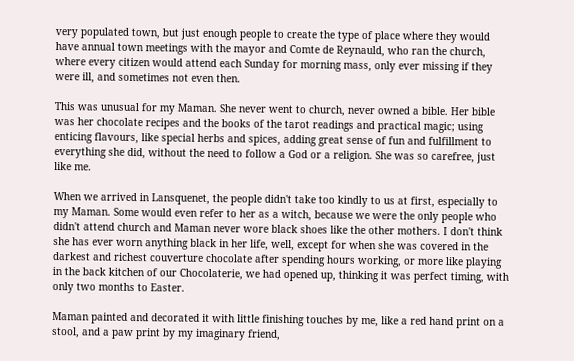very populated town, but just enough people to create the type of place where they would have annual town meetings with the mayor and Comte de Reynauld, who ran the church, where every citizen would attend each Sunday for morning mass, only ever missing if they were ill, and sometimes not even then.

This was unusual for my Maman. She never went to church, never owned a bible. Her bible was her chocolate recipes and the books of the tarot readings and practical magic; using enticing flavours, like special herbs and spices, adding great sense of fun and fulfillment to everything she did, without the need to follow a God or a religion. She was so carefree, just like me.

When we arrived in Lansquenet, the people didn't take too kindly to us at first, especially to my Maman. Some would even refer to her as a witch, because we were the only people who didn't attend church and Maman never wore black shoes like the other mothers. I don't think she has ever worn anything black in her life, well, except for when she was covered in the darkest and richest couverture chocolate after spending hours working, or more like playing in the back kitchen of our Chocolaterie, we had opened up, thinking it was perfect timing, with only two months to Easter.

Maman painted and decorated it with little finishing touches by me, like a red hand print on a stool, and a paw print by my imaginary friend,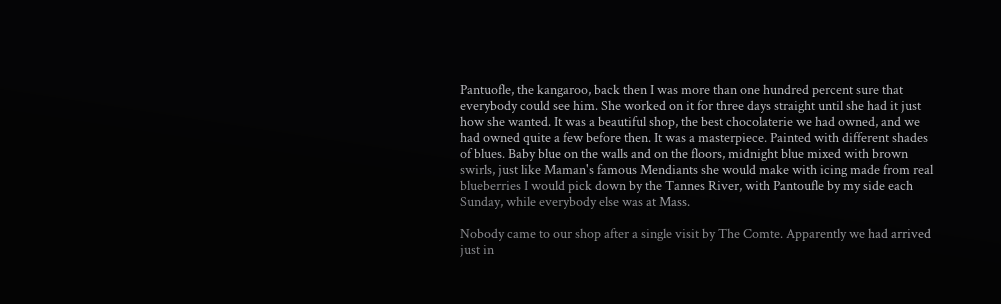Pantuofle, the kangaroo, back then I was more than one hundred percent sure that everybody could see him. She worked on it for three days straight until she had it just how she wanted. It was a beautiful shop, the best chocolaterie we had owned, and we had owned quite a few before then. It was a masterpiece. Painted with different shades of blues. Baby blue on the walls and on the floors, midnight blue mixed with brown swirls, just like Maman's famous Mendiants she would make with icing made from real blueberries I would pick down by the Tannes River, with Pantoufle by my side each Sunday, while everybody else was at Mass.

Nobody came to our shop after a single visit by The Comte. Apparently we had arrived just in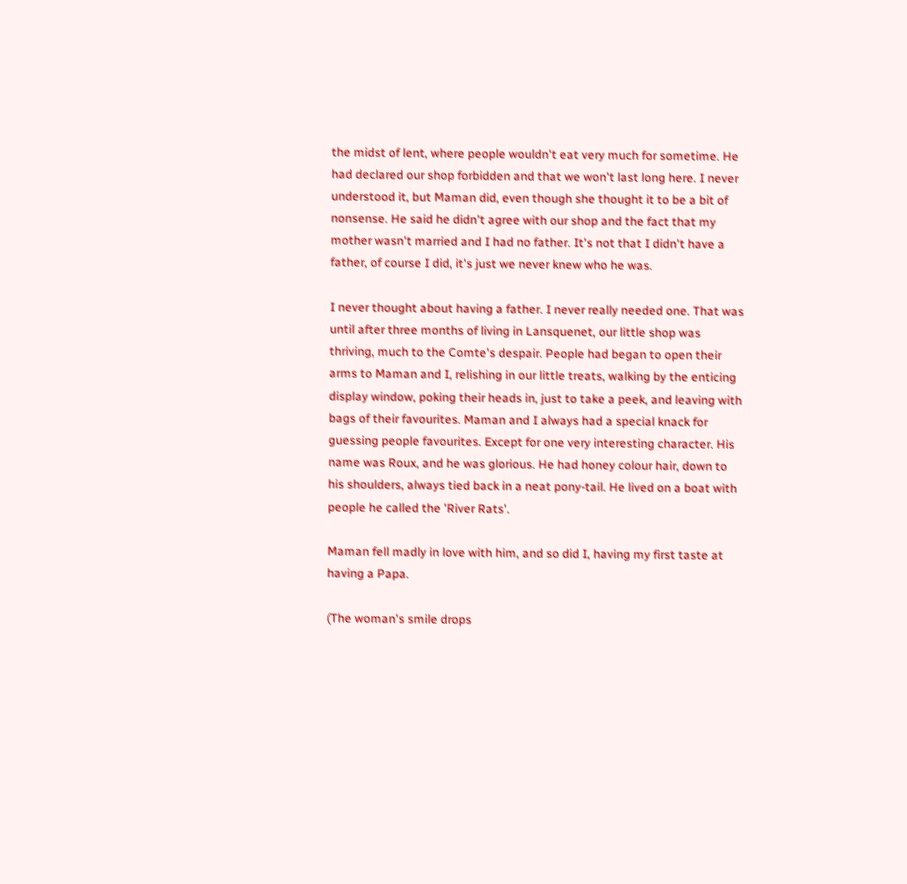the midst of lent, where people wouldn't eat very much for sometime. He had declared our shop forbidden and that we won't last long here. I never understood it, but Maman did, even though she thought it to be a bit of nonsense. He said he didn't agree with our shop and the fact that my mother wasn't married and I had no father. It's not that I didn't have a father, of course I did, it's just we never knew who he was.

I never thought about having a father. I never really needed one. That was until after three months of living in Lansquenet, our little shop was thriving, much to the Comte's despair. People had began to open their arms to Maman and I, relishing in our little treats, walking by the enticing display window, poking their heads in, just to take a peek, and leaving with bags of their favourites. Maman and I always had a special knack for guessing people favourites. Except for one very interesting character. His name was Roux, and he was glorious. He had honey colour hair, down to his shoulders, always tied back in a neat pony-tail. He lived on a boat with people he called the 'River Rats'.

Maman fell madly in love with him, and so did I, having my first taste at having a Papa.

(The woman's smile drops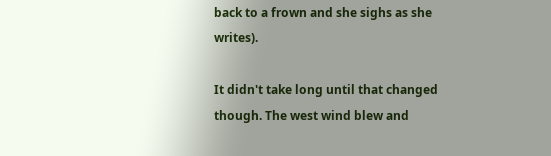back to a frown and she sighs as she writes).

It didn't take long until that changed though. The west wind blew and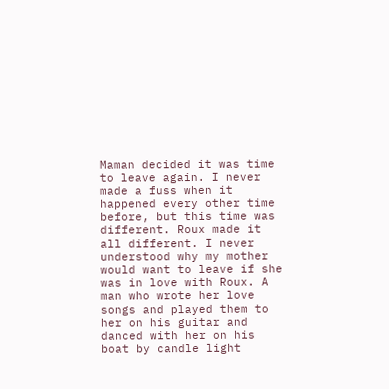Maman decided it was time to leave again. I never made a fuss when it happened every other time before, but this time was different. Roux made it all different. I never understood why my mother would want to leave if she was in love with Roux. A man who wrote her love songs and played them to her on his guitar and danced with her on his boat by candle light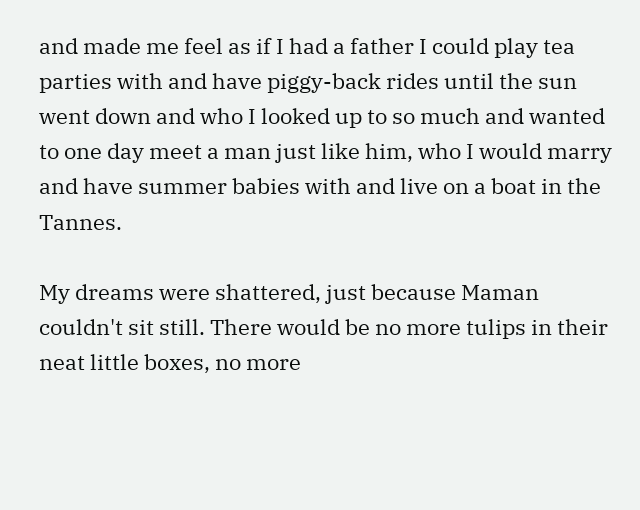and made me feel as if I had a father I could play tea parties with and have piggy-back rides until the sun went down and who I looked up to so much and wanted to one day meet a man just like him, who I would marry and have summer babies with and live on a boat in the Tannes.

My dreams were shattered, just because Maman couldn't sit still. There would be no more tulips in their neat little boxes, no more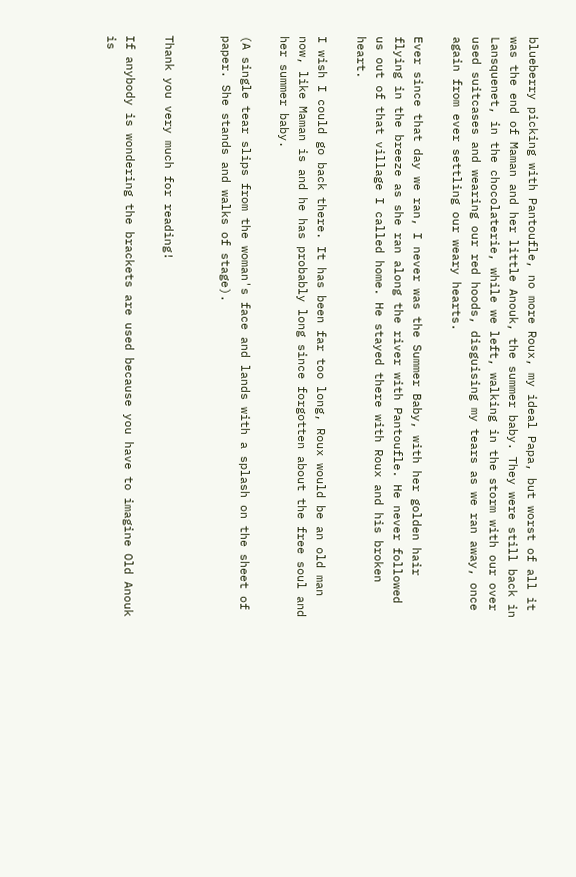blueberry picking with Pantoufle, no more Roux, my ideal Papa, but worst of all it was the end of Maman and her little Anouk, the summer baby. They were still back in Lansquenet, in the chocolaterie, while we left, walking in the storm with our over used suitcases and wearing our red hoods, disguising my tears as we ran away, once again from ever settling our weary hearts.

Ever since that day we ran, I never was the Summer Baby, with her golden hair flying in the breeze as she ran along the river with Pantoufle. He never followed us out of that village I called home. He stayed there with Roux and his broken heart.

I wish I could go back there. It has been far too long, Roux would be an old man now, like Maman is and he has probably long since forgotten about the free soul and her summer baby.

(A single tear slips from the woman's face and lands with a splash on the sheet of paper. She stands and walks of stage).


Thank you very much for reading!

If anybody is wondering the brackets are used because you have to imagine Old Anouk is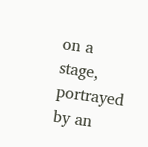on a stage, portrayed by an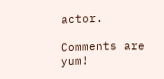actor.

Comments are yum!